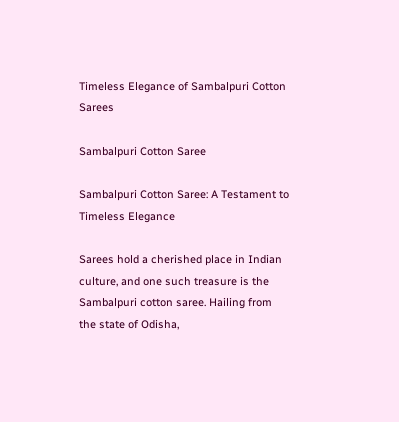Timeless Elegance of Sambalpuri Cotton Sarees

Sambalpuri Cotton Saree

Sambalpuri Cotton Saree: A Testament to Timeless Elegance

Sarees hold a cherished place in Indian culture, and one such treasure is the Sambalpuri cotton saree. Hailing from the state of Odisha,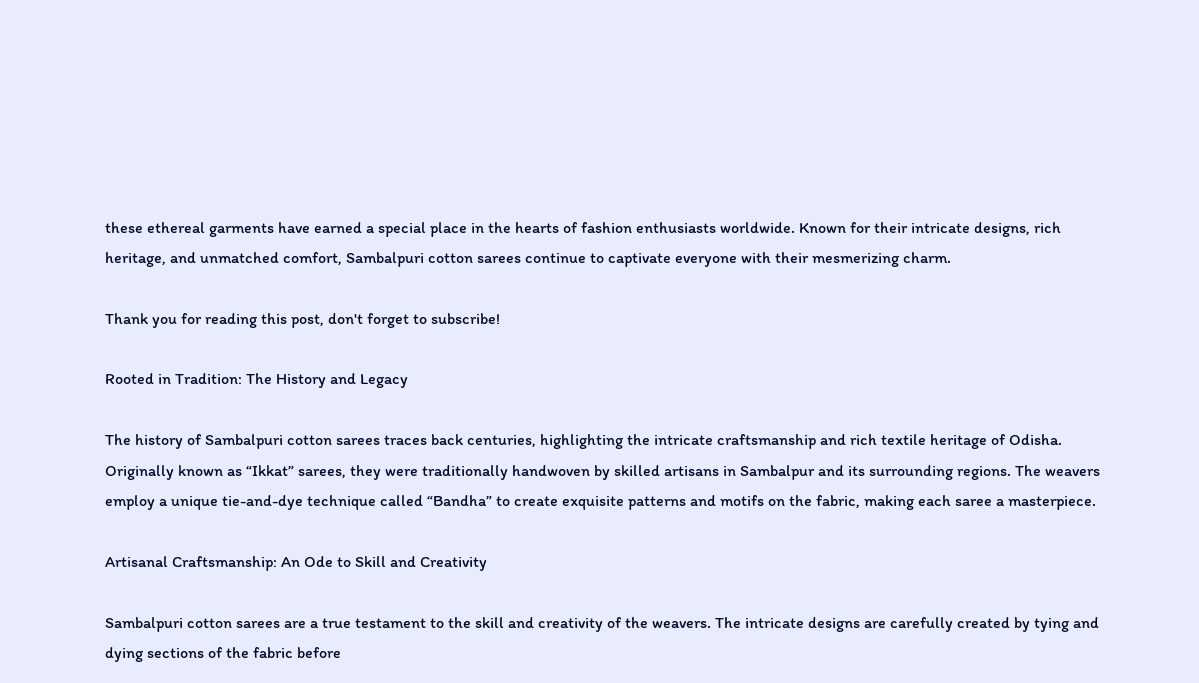these ethereal garments have earned a special place in the hearts of fashion enthusiasts worldwide. Known for their intricate designs, rich heritage, and unmatched comfort, Sambalpuri cotton sarees continue to captivate everyone with their mesmerizing charm.

Thank you for reading this post, don't forget to subscribe!

Rooted in Tradition: The History and Legacy

The history of Sambalpuri cotton sarees traces back centuries, highlighting the intricate craftsmanship and rich textile heritage of Odisha. Originally known as “Ikkat” sarees, they were traditionally handwoven by skilled artisans in Sambalpur and its surrounding regions. The weavers employ a unique tie-and-dye technique called “Bandha” to create exquisite patterns and motifs on the fabric, making each saree a masterpiece.

Artisanal Craftsmanship: An Ode to Skill and Creativity

Sambalpuri cotton sarees are a true testament to the skill and creativity of the weavers. The intricate designs are carefully created by tying and dying sections of the fabric before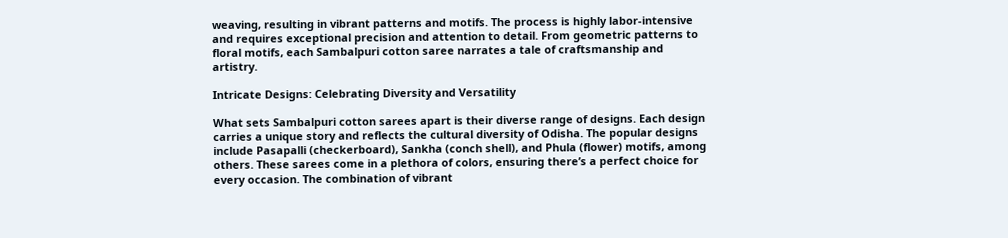weaving, resulting in vibrant patterns and motifs. The process is highly labor-intensive and requires exceptional precision and attention to detail. From geometric patterns to floral motifs, each Sambalpuri cotton saree narrates a tale of craftsmanship and artistry.

Intricate Designs: Celebrating Diversity and Versatility

What sets Sambalpuri cotton sarees apart is their diverse range of designs. Each design carries a unique story and reflects the cultural diversity of Odisha. The popular designs include Pasapalli (checkerboard), Sankha (conch shell), and Phula (flower) motifs, among others. These sarees come in a plethora of colors, ensuring there’s a perfect choice for every occasion. The combination of vibrant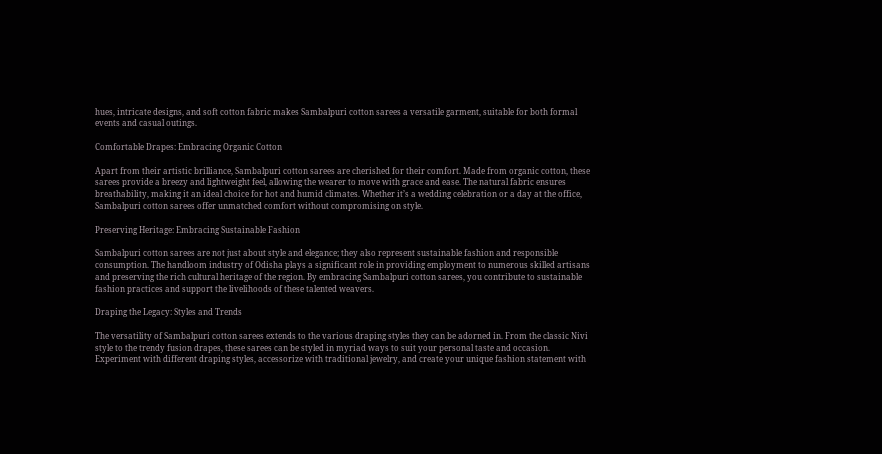hues, intricate designs, and soft cotton fabric makes Sambalpuri cotton sarees a versatile garment, suitable for both formal events and casual outings.

Comfortable Drapes: Embracing Organic Cotton

Apart from their artistic brilliance, Sambalpuri cotton sarees are cherished for their comfort. Made from organic cotton, these sarees provide a breezy and lightweight feel, allowing the wearer to move with grace and ease. The natural fabric ensures breathability, making it an ideal choice for hot and humid climates. Whether it’s a wedding celebration or a day at the office, Sambalpuri cotton sarees offer unmatched comfort without compromising on style.

Preserving Heritage: Embracing Sustainable Fashion

Sambalpuri cotton sarees are not just about style and elegance; they also represent sustainable fashion and responsible consumption. The handloom industry of Odisha plays a significant role in providing employment to numerous skilled artisans and preserving the rich cultural heritage of the region. By embracing Sambalpuri cotton sarees, you contribute to sustainable fashion practices and support the livelihoods of these talented weavers.

Draping the Legacy: Styles and Trends

The versatility of Sambalpuri cotton sarees extends to the various draping styles they can be adorned in. From the classic Nivi style to the trendy fusion drapes, these sarees can be styled in myriad ways to suit your personal taste and occasion. Experiment with different draping styles, accessorize with traditional jewelry, and create your unique fashion statement with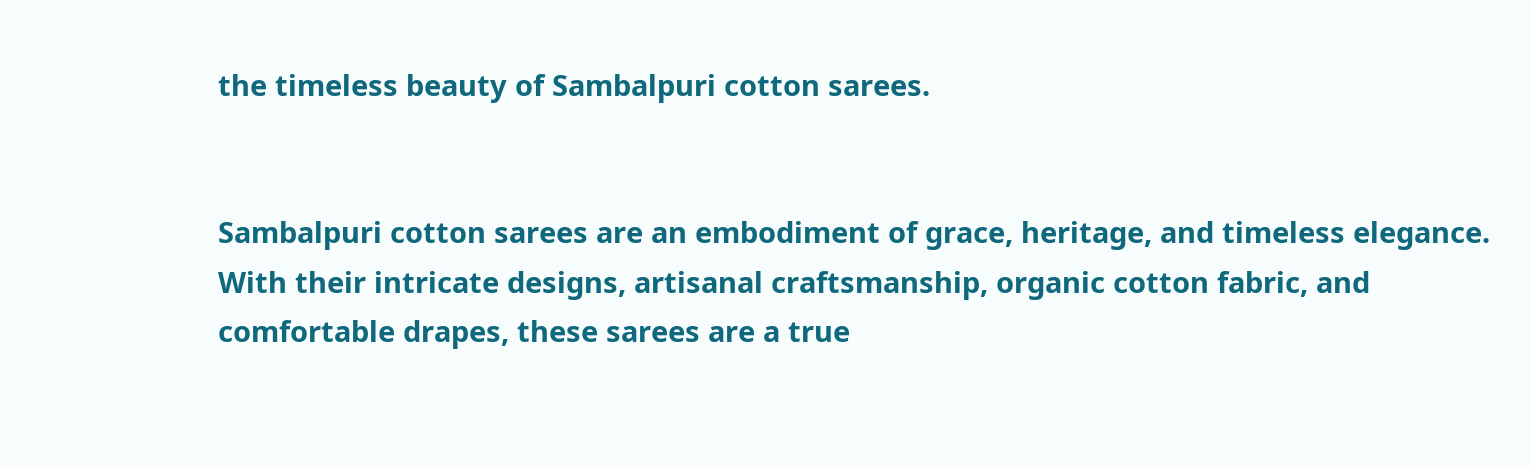the timeless beauty of Sambalpuri cotton sarees.


Sambalpuri cotton sarees are an embodiment of grace, heritage, and timeless elegance. With their intricate designs, artisanal craftsmanship, organic cotton fabric, and comfortable drapes, these sarees are a true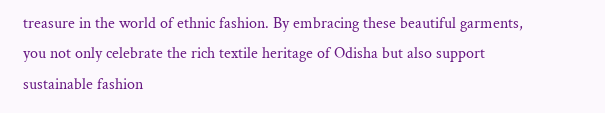treasure in the world of ethnic fashion. By embracing these beautiful garments, you not only celebrate the rich textile heritage of Odisha but also support sustainable fashion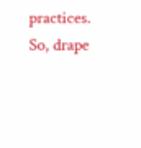practices. So, drape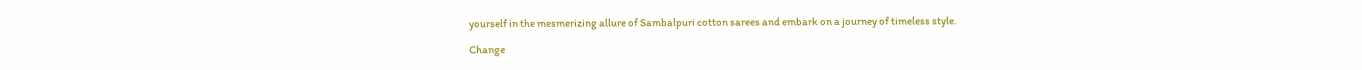yourself in the mesmerizing allure of Sambalpuri cotton sarees and embark on a journey of timeless style.

Change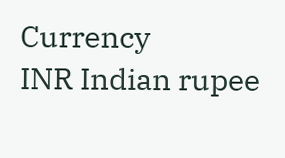Currency
INR Indian rupee